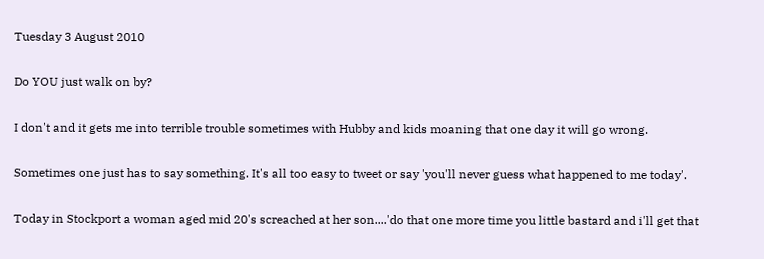Tuesday 3 August 2010

Do YOU just walk on by?

I don't and it gets me into terrible trouble sometimes with Hubby and kids moaning that one day it will go wrong.

Sometimes one just has to say something. It's all too easy to tweet or say 'you'll never guess what happened to me today'.

Today in Stockport a woman aged mid 20's screached at her son....'do that one more time you little bastard and i'll get that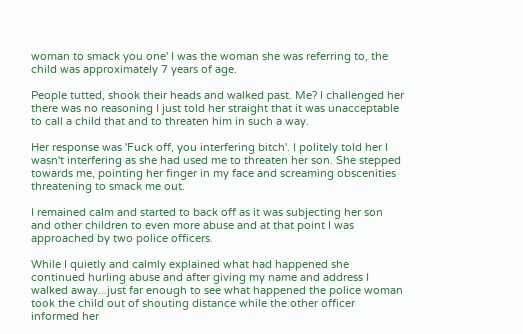woman to smack you one' I was the woman she was referring to, the child was approximately 7 years of age.

People tutted, shook their heads and walked past. Me? I challenged her there was no reasoning I just told her straight that it was unacceptable to call a child that and to threaten him in such a way.

Her response was 'Fuck off, you interfering bitch'. I politely told her I wasn't interfering as she had used me to threaten her son. She stepped towards me, pointing her finger in my face and screaming obscenities threatening to smack me out.

I remained calm and started to back off as it was subjecting her son and other children to even more abuse and at that point I was approached by two police officers.

While I quietly and calmly explained what had happened she continued hurling abuse and after giving my name and address I walked away...just far enough to see what happened the police woman took the child out of shouting distance while the other officer informed her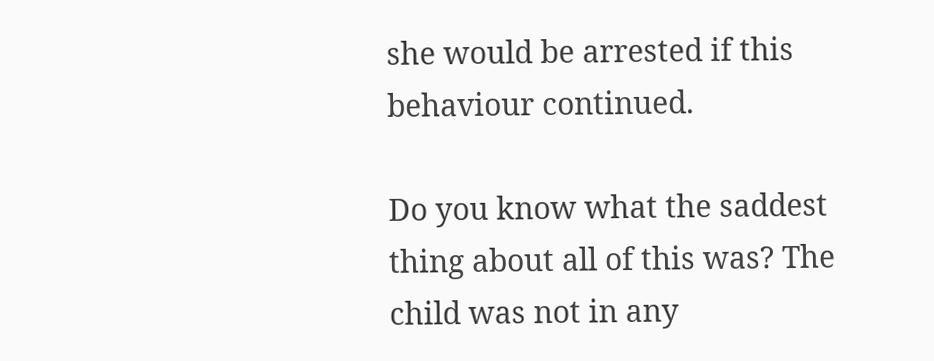she would be arrested if this behaviour continued.

Do you know what the saddest thing about all of this was? The child was not in any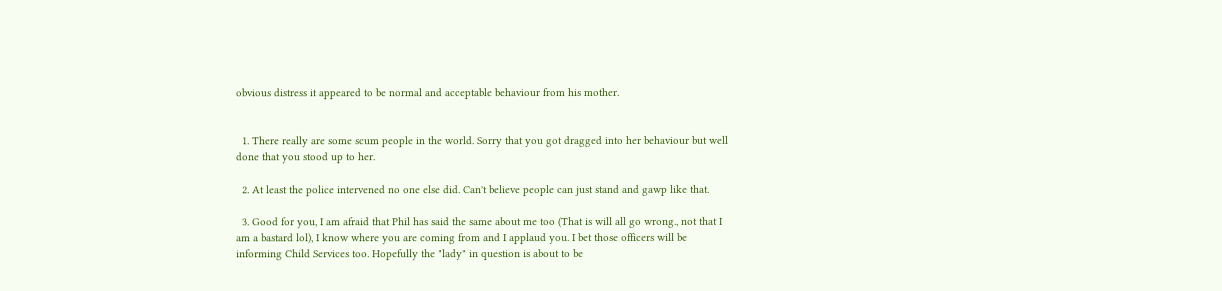obvious distress it appeared to be normal and acceptable behaviour from his mother.


  1. There really are some scum people in the world. Sorry that you got dragged into her behaviour but well done that you stood up to her.

  2. At least the police intervened no one else did. Can't believe people can just stand and gawp like that.

  3. Good for you, I am afraid that Phil has said the same about me too (That is will all go wrong., not that I am a bastard lol), I know where you are coming from and I applaud you. I bet those officers will be informing Child Services too. Hopefully the "lady" in question is about to be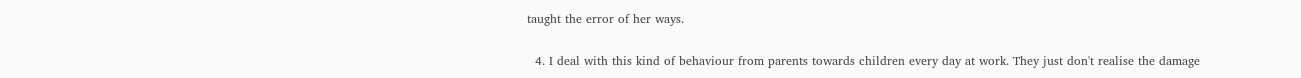taught the error of her ways.

  4. I deal with this kind of behaviour from parents towards children every day at work. They just don't realise the damage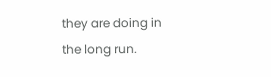they are doing in the long run.